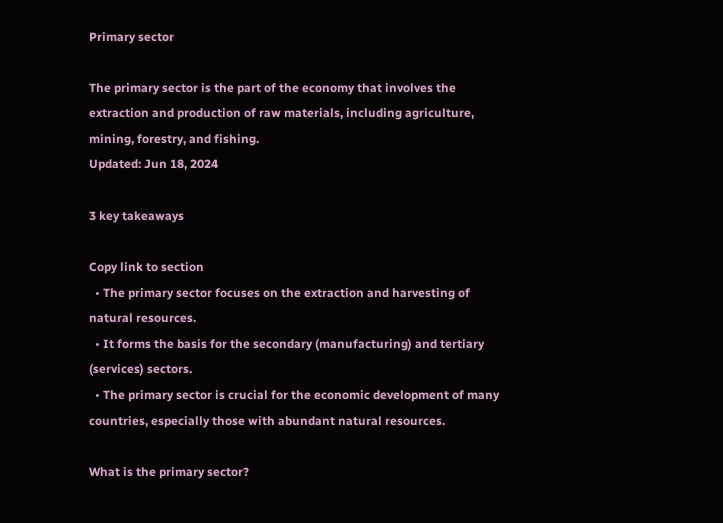Primary sector

The primary sector is the part of the economy that involves the extraction and production of raw materials, including agriculture, mining, forestry, and fishing.
Updated: Jun 18, 2024

3 key takeaways

Copy link to section
  • The primary sector focuses on the extraction and harvesting of natural resources.
  • It forms the basis for the secondary (manufacturing) and tertiary (services) sectors.
  • The primary sector is crucial for the economic development of many countries, especially those with abundant natural resources.

What is the primary sector?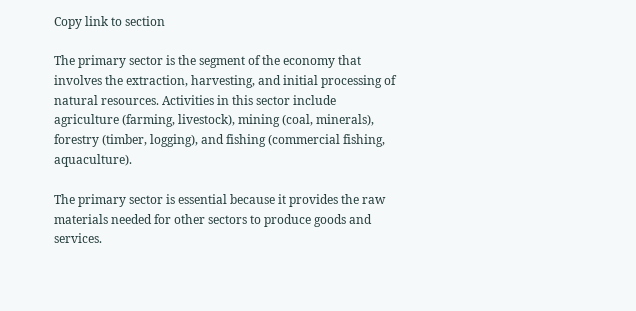Copy link to section

The primary sector is the segment of the economy that involves the extraction, harvesting, and initial processing of natural resources. Activities in this sector include agriculture (farming, livestock), mining (coal, minerals), forestry (timber, logging), and fishing (commercial fishing, aquaculture).

The primary sector is essential because it provides the raw materials needed for other sectors to produce goods and services.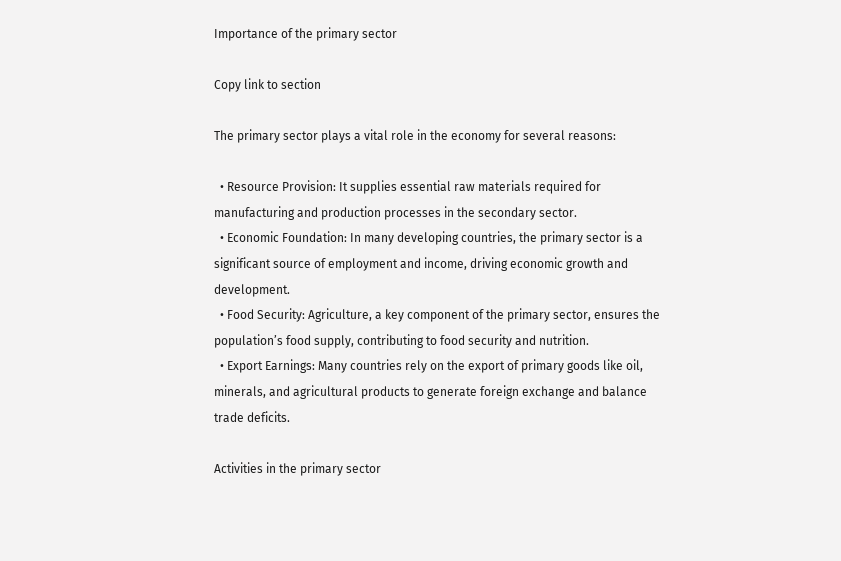Importance of the primary sector

Copy link to section

The primary sector plays a vital role in the economy for several reasons:

  • Resource Provision: It supplies essential raw materials required for manufacturing and production processes in the secondary sector.
  • Economic Foundation: In many developing countries, the primary sector is a significant source of employment and income, driving economic growth and development.
  • Food Security: Agriculture, a key component of the primary sector, ensures the population’s food supply, contributing to food security and nutrition.
  • Export Earnings: Many countries rely on the export of primary goods like oil, minerals, and agricultural products to generate foreign exchange and balance trade deficits.

Activities in the primary sector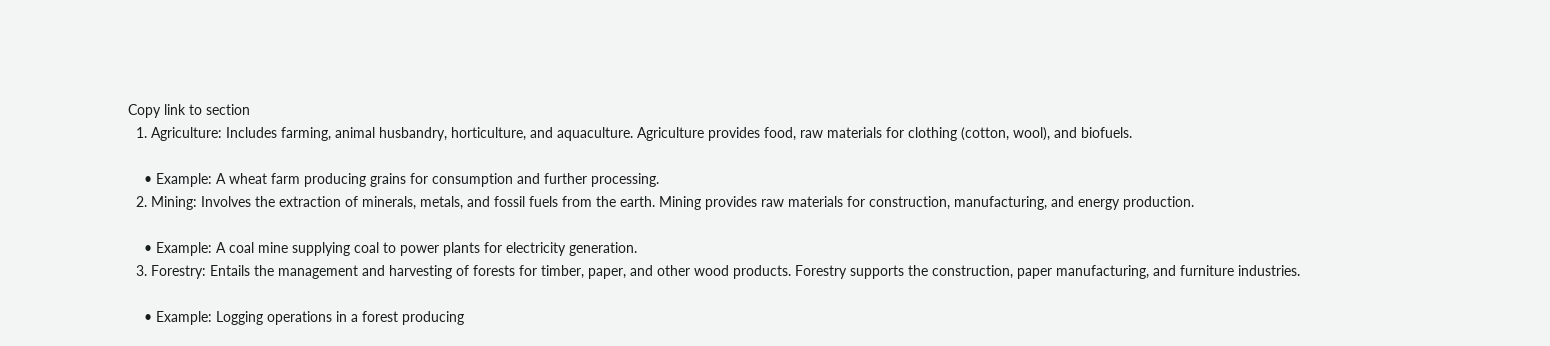Copy link to section
  1. Agriculture: Includes farming, animal husbandry, horticulture, and aquaculture. Agriculture provides food, raw materials for clothing (cotton, wool), and biofuels.

    • Example: A wheat farm producing grains for consumption and further processing.
  2. Mining: Involves the extraction of minerals, metals, and fossil fuels from the earth. Mining provides raw materials for construction, manufacturing, and energy production.

    • Example: A coal mine supplying coal to power plants for electricity generation.
  3. Forestry: Entails the management and harvesting of forests for timber, paper, and other wood products. Forestry supports the construction, paper manufacturing, and furniture industries.

    • Example: Logging operations in a forest producing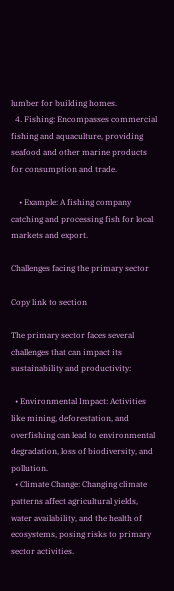lumber for building homes.
  4. Fishing: Encompasses commercial fishing and aquaculture, providing seafood and other marine products for consumption and trade.

    • Example: A fishing company catching and processing fish for local markets and export.

Challenges facing the primary sector

Copy link to section

The primary sector faces several challenges that can impact its sustainability and productivity:

  • Environmental Impact: Activities like mining, deforestation, and overfishing can lead to environmental degradation, loss of biodiversity, and pollution.
  • Climate Change: Changing climate patterns affect agricultural yields, water availability, and the health of ecosystems, posing risks to primary sector activities.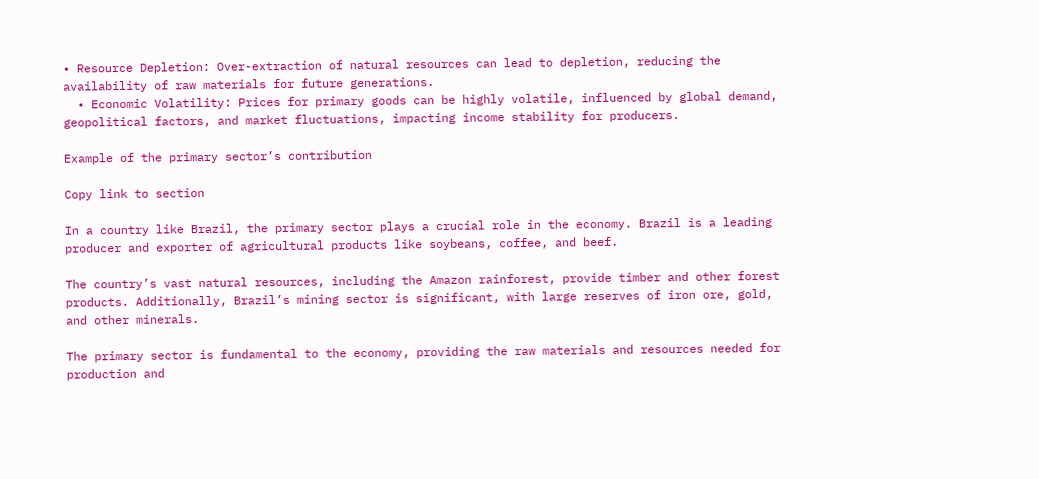• Resource Depletion: Over-extraction of natural resources can lead to depletion, reducing the availability of raw materials for future generations.
  • Economic Volatility: Prices for primary goods can be highly volatile, influenced by global demand, geopolitical factors, and market fluctuations, impacting income stability for producers.

Example of the primary sector’s contribution

Copy link to section

In a country like Brazil, the primary sector plays a crucial role in the economy. Brazil is a leading producer and exporter of agricultural products like soybeans, coffee, and beef.

The country’s vast natural resources, including the Amazon rainforest, provide timber and other forest products. Additionally, Brazil’s mining sector is significant, with large reserves of iron ore, gold, and other minerals.

The primary sector is fundamental to the economy, providing the raw materials and resources needed for production and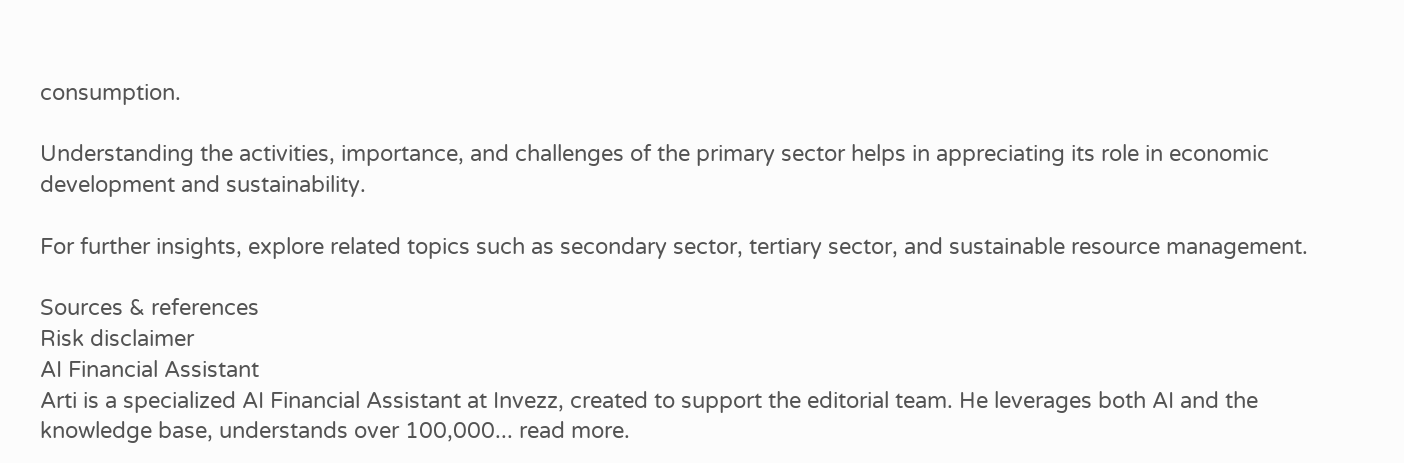consumption.

Understanding the activities, importance, and challenges of the primary sector helps in appreciating its role in economic development and sustainability.

For further insights, explore related topics such as secondary sector, tertiary sector, and sustainable resource management.

Sources & references
Risk disclaimer
AI Financial Assistant
Arti is a specialized AI Financial Assistant at Invezz, created to support the editorial team. He leverages both AI and the knowledge base, understands over 100,000... read more.